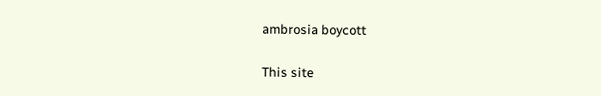ambrosia boycott

This site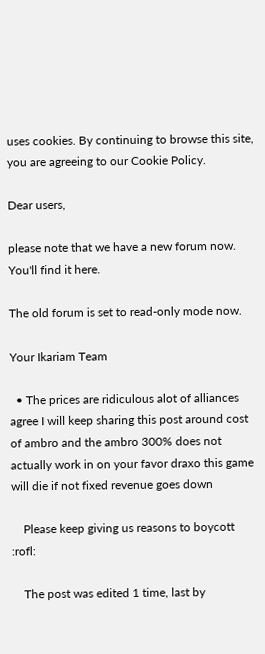uses cookies. By continuing to browse this site, you are agreeing to our Cookie Policy.

Dear users,

please note that we have a new forum now. You'll find it here.

The old forum is set to read-only mode now.

Your Ikariam Team

  • The prices are ridiculous alot of alliances agree I will keep sharing this post around cost of ambro and the ambro 300% does not actually work in on your favor draxo this game will die if not fixed revenue goes down

    Please keep giving us reasons to boycott :rofl:

    The post was edited 1 time, last by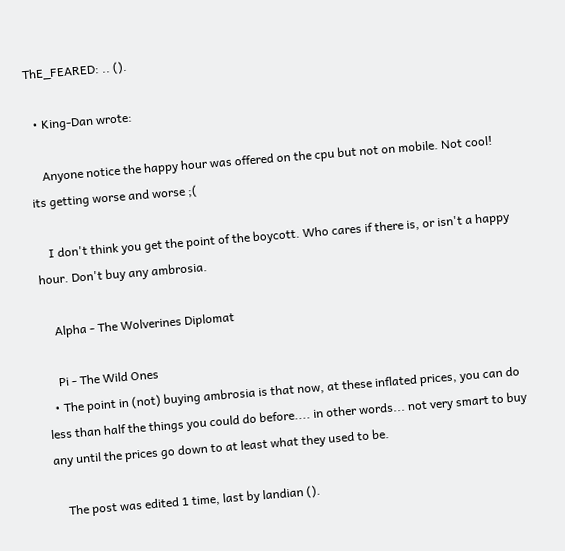ThE_FEARED: .. ().

  • King-Dan wrote:

    Anyone notice the happy hour was offered on the cpu but not on mobile. Not cool! its getting worse and worse ;(

    I don't think you get the point of the boycott. Who cares if there is, or isn't a happy hour. Don't buy any ambrosia.

    Alpha - The Wolverines Diplomat

    Pi - The Wild Ones
  • The point in (not) buying ambrosia is that now, at these inflated prices, you can do less than half the things you could do before.... in other words... not very smart to buy any until the prices go down to at least what they used to be.

    The post was edited 1 time, last by landian ().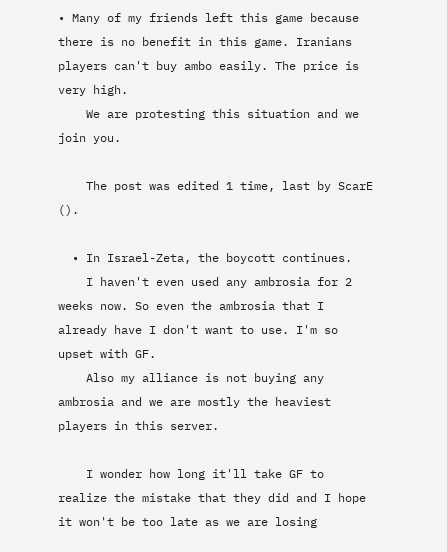• Many of my friends left this game because there is no benefit in this game. Iranians players can't buy ambo easily. The price is very high.
    We are protesting this situation and we join you.

    The post was edited 1 time, last by ScarE ().

  • In Israel-Zeta, the boycott continues.
    I haven't even used any ambrosia for 2 weeks now. So even the ambrosia that I already have I don't want to use. I'm so upset with GF.
    Also my alliance is not buying any ambrosia and we are mostly the heaviest players in this server.

    I wonder how long it'll take GF to realize the mistake that they did and I hope it won't be too late as we are losing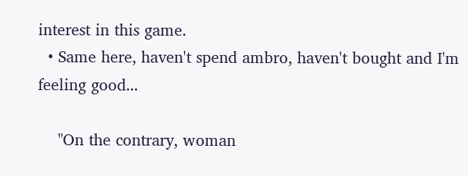interest in this game.
  • Same here, haven't spend ambro, haven't bought and I'm feeling good...

    "On the contrary, woman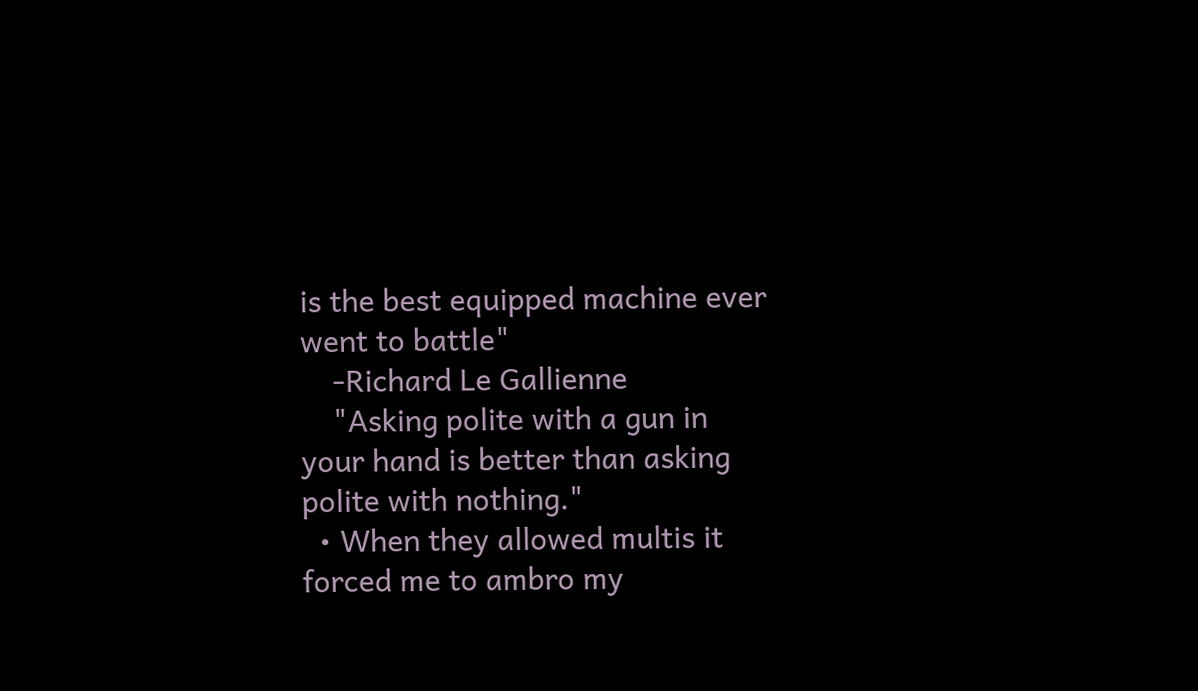is the best equipped machine ever went to battle"
    -Richard Le Gallienne
    "Asking polite with a gun in your hand is better than asking polite with nothing."
  • When they allowed multis it forced me to ambro my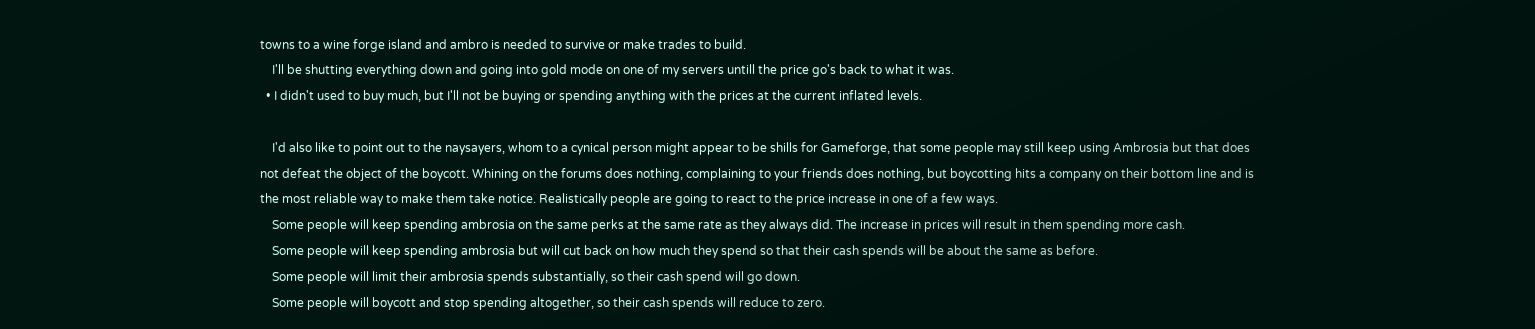towns to a wine forge island and ambro is needed to survive or make trades to build.
    I'll be shutting everything down and going into gold mode on one of my servers untill the price go's back to what it was.
  • I didn't used to buy much, but I'll not be buying or spending anything with the prices at the current inflated levels.

    I'd also like to point out to the naysayers, whom to a cynical person might appear to be shills for Gameforge, that some people may still keep using Ambrosia but that does not defeat the object of the boycott. Whining on the forums does nothing, complaining to your friends does nothing, but boycotting hits a company on their bottom line and is the most reliable way to make them take notice. Realistically people are going to react to the price increase in one of a few ways.
    Some people will keep spending ambrosia on the same perks at the same rate as they always did. The increase in prices will result in them spending more cash.
    Some people will keep spending ambrosia but will cut back on how much they spend so that their cash spends will be about the same as before.
    Some people will limit their ambrosia spends substantially, so their cash spend will go down.
    Some people will boycott and stop spending altogether, so their cash spends will reduce to zero.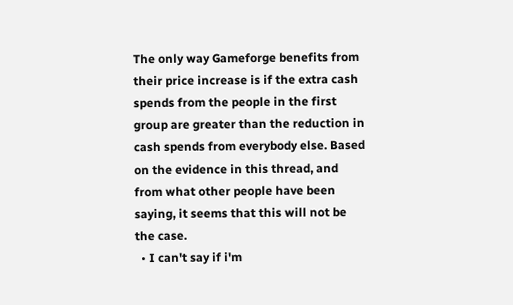The only way Gameforge benefits from their price increase is if the extra cash spends from the people in the first group are greater than the reduction in cash spends from everybody else. Based on the evidence in this thread, and from what other people have been saying, it seems that this will not be the case.
  • I can't say if i'm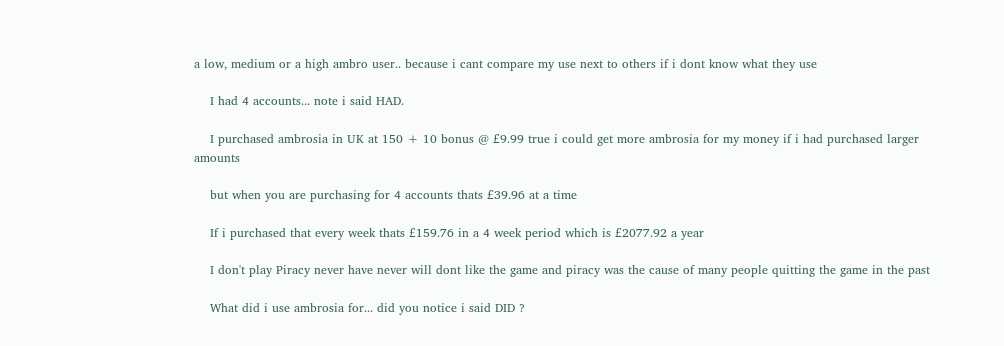a low, medium or a high ambro user.. because i cant compare my use next to others if i dont know what they use

    I had 4 accounts... note i said HAD.

    I purchased ambrosia in UK at 150 + 10 bonus @ £9.99 true i could get more ambrosia for my money if i had purchased larger amounts

    but when you are purchasing for 4 accounts thats £39.96 at a time

    If i purchased that every week thats £159.76 in a 4 week period which is £2077.92 a year

    I don't play Piracy never have never will dont like the game and piracy was the cause of many people quitting the game in the past

    What did i use ambrosia for... did you notice i said DID ?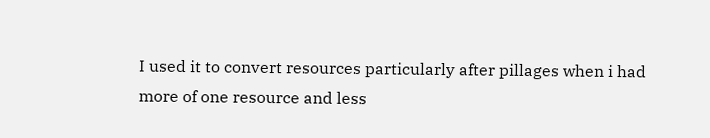I used it to convert resources particularly after pillages when i had more of one resource and less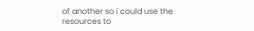of another so i could use the resources to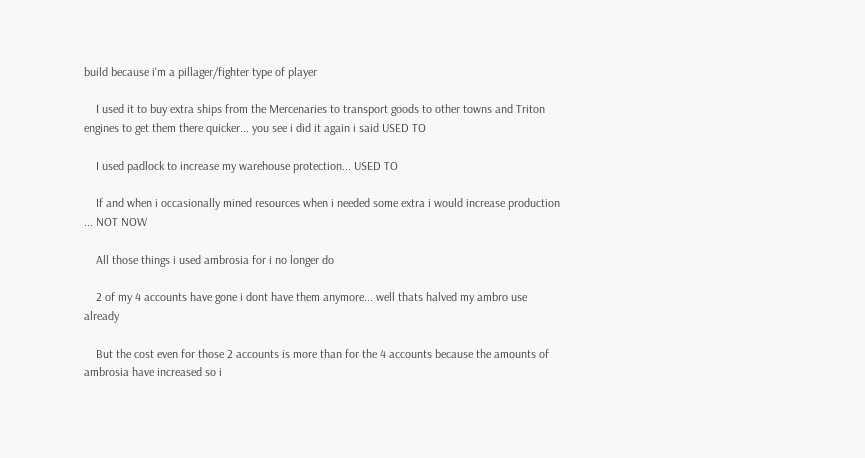build because i'm a pillager/fighter type of player

    I used it to buy extra ships from the Mercenaries to transport goods to other towns and Triton engines to get them there quicker... you see i did it again i said USED TO

    I used padlock to increase my warehouse protection... USED TO

    If and when i occasionally mined resources when i needed some extra i would increase production ... NOT NOW

    All those things i used ambrosia for i no longer do

    2 of my 4 accounts have gone i dont have them anymore... well thats halved my ambro use already

    But the cost even for those 2 accounts is more than for the 4 accounts because the amounts of ambrosia have increased so i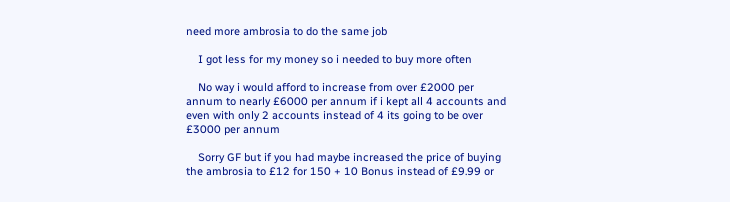need more ambrosia to do the same job

    I got less for my money so i needed to buy more often

    No way i would afford to increase from over £2000 per annum to nearly £6000 per annum if i kept all 4 accounts and even with only 2 accounts instead of 4 its going to be over £3000 per annum

    Sorry GF but if you had maybe increased the price of buying the ambrosia to £12 for 150 + 10 Bonus instead of £9.99 or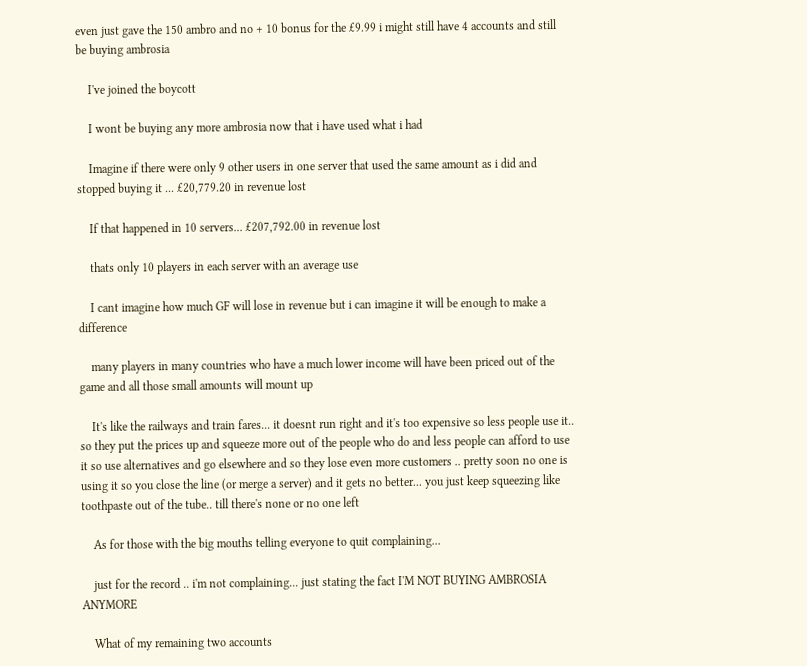even just gave the 150 ambro and no + 10 bonus for the £9.99 i might still have 4 accounts and still be buying ambrosia

    I've joined the boycott

    I wont be buying any more ambrosia now that i have used what i had

    Imagine if there were only 9 other users in one server that used the same amount as i did and stopped buying it ... £20,779.20 in revenue lost

    If that happened in 10 servers... £207,792.00 in revenue lost

    thats only 10 players in each server with an average use

    I cant imagine how much GF will lose in revenue but i can imagine it will be enough to make a difference

    many players in many countries who have a much lower income will have been priced out of the game and all those small amounts will mount up

    It's like the railways and train fares... it doesnt run right and it's too expensive so less people use it.. so they put the prices up and squeeze more out of the people who do and less people can afford to use it so use alternatives and go elsewhere and so they lose even more customers .. pretty soon no one is using it so you close the line (or merge a server) and it gets no better... you just keep squeezing like toothpaste out of the tube.. till there's none or no one left

    As for those with the big mouths telling everyone to quit complaining...

    just for the record .. i'm not complaining... just stating the fact I'M NOT BUYING AMBROSIA ANYMORE

    What of my remaining two accounts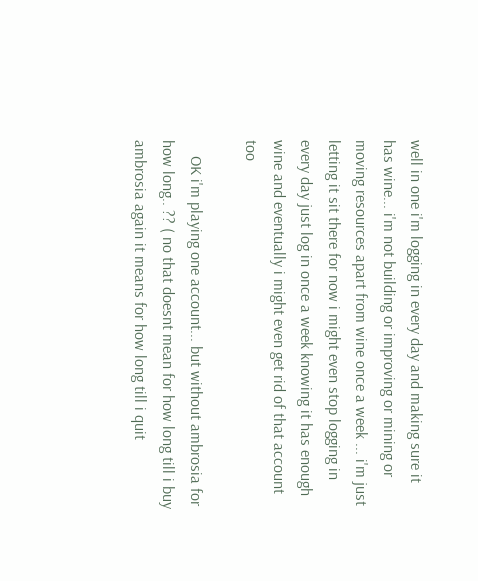well in one i'm logging in every day and making sure it has wine... i'm not building or improving or mining or moving resources apart from wine once a week ... i'm just letting it sit there for now i might even stop logging in every day just log in once a week knowing it has enough wine and eventually i might even get rid of that account too

    OK i'm playing one account... but without ambrosia for how long.. ?? ( no that doesnt mean for how long till i buy ambrosia again it means for how long till i quit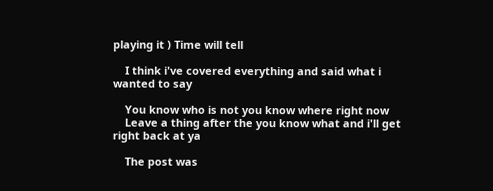playing it ) Time will tell

    I think i've covered everything and said what i wanted to say

    You know who is not you know where right now
    Leave a thing after the you know what and i'll get right back at ya

    The post was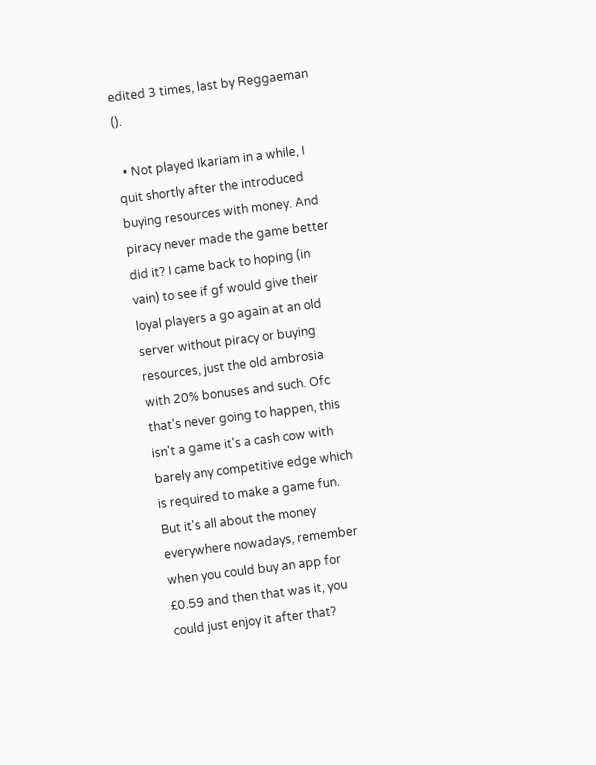edited 3 times, last by Reggaeman ().

  • Not played Ikariam in a while, I quit shortly after the introduced buying resources with money. And piracy never made the game better did it? I came back to hoping (in vain) to see if gf would give their loyal players a go again at an old server without piracy or buying resources, just the old ambrosia with 20% bonuses and such. Ofc that's never going to happen, this isn't a game it's a cash cow with barely any competitive edge which is required to make a game fun. But it's all about the money everywhere nowadays, remember when you could buy an app for £0.59 and then that was it, you could just enjoy it after that?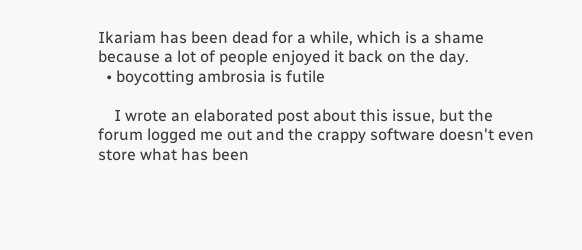Ikariam has been dead for a while, which is a shame because a lot of people enjoyed it back on the day.
  • boycotting ambrosia is futile

    I wrote an elaborated post about this issue, but the forum logged me out and the crappy software doesn't even store what has been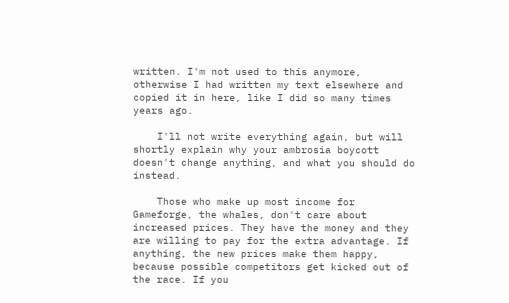written. I'm not used to this anymore, otherwise I had written my text elsewhere and copied it in here, like I did so many times years ago.

    I'll not write everything again, but will shortly explain why your ambrosia boycott doesn't change anything, and what you should do instead.

    Those who make up most income for Gameforge, the whales, don't care about increased prices. They have the money and they are willing to pay for the extra advantage. If anything, the new prices make them happy, because possible competitors get kicked out of the race. If you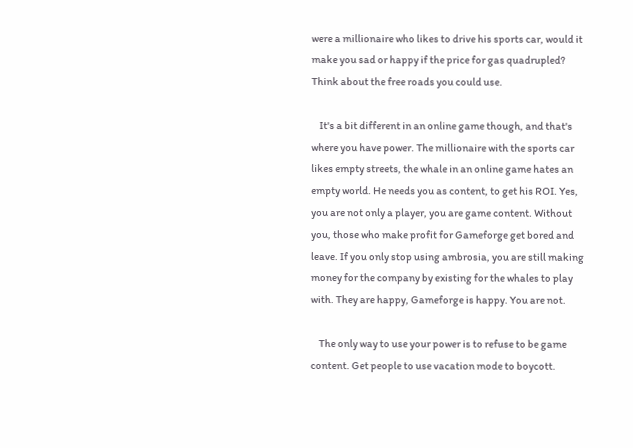were a millionaire who likes to drive his sports car, would it make you sad or happy if the price for gas quadrupled? Think about the free roads you could use.

    It's a bit different in an online game though, and that's where you have power. The millionaire with the sports car likes empty streets, the whale in an online game hates an empty world. He needs you as content, to get his ROI. Yes, you are not only a player, you are game content. Without you, those who make profit for Gameforge get bored and leave. If you only stop using ambrosia, you are still making money for the company by existing for the whales to play with. They are happy, Gameforge is happy. You are not.

    The only way to use your power is to refuse to be game content. Get people to use vacation mode to boycott.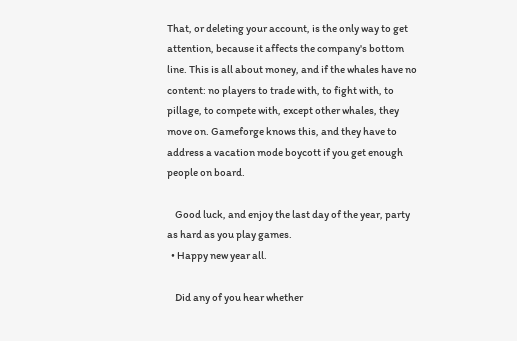That, or deleting your account, is the only way to get attention, because it affects the company's bottom line. This is all about money, and if the whales have no content: no players to trade with, to fight with, to pillage, to compete with, except other whales, they move on. Gameforge knows this, and they have to address a vacation mode boycott if you get enough people on board.

    Good luck, and enjoy the last day of the year, party as hard as you play games.
  • Happy new year all.

    Did any of you hear whether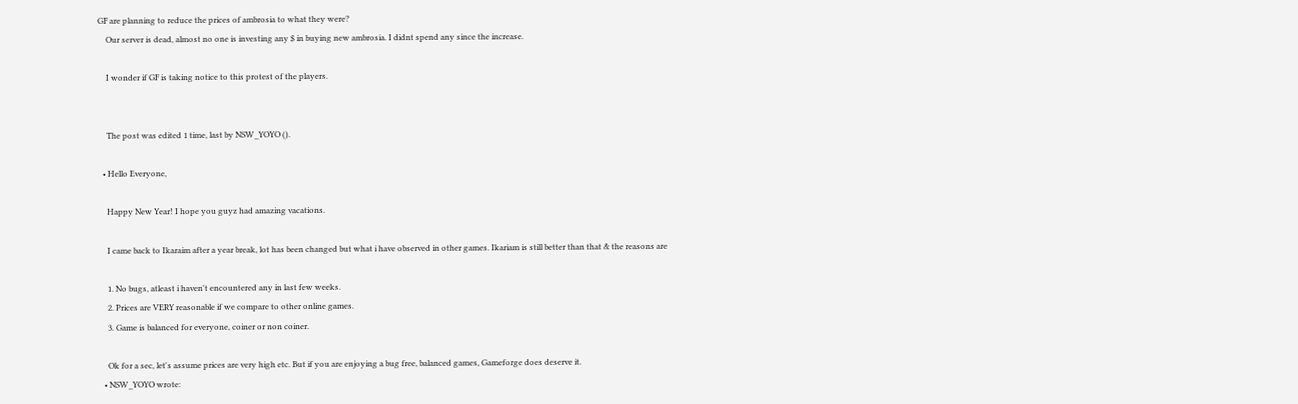GF are planning to reduce the prices of ambrosia to what they were?
    Our server is dead, almost no one is investing any $ in buying new ambrosia. I didnt spend any since the increase.

    I wonder if GF is taking notice to this protest of the players.


    The post was edited 1 time, last by NSW_YOYO ().

  • Hello Everyone,

    Happy New Year! I hope you guyz had amazing vacations.

    I came back to Ikaraim after a year break, lot has been changed but what i have observed in other games. Ikariam is still better than that & the reasons are

    1. No bugs, atleast i haven't encountered any in last few weeks.
    2. Prices are VERY reasonable if we compare to other online games.
    3. Game is balanced for everyone, coiner or non coiner.

    Ok for a sec, let's assume prices are very high etc. But if you are enjoying a bug free, balanced games, Gameforge does deserve it.
  • NSW_YOYO wrote: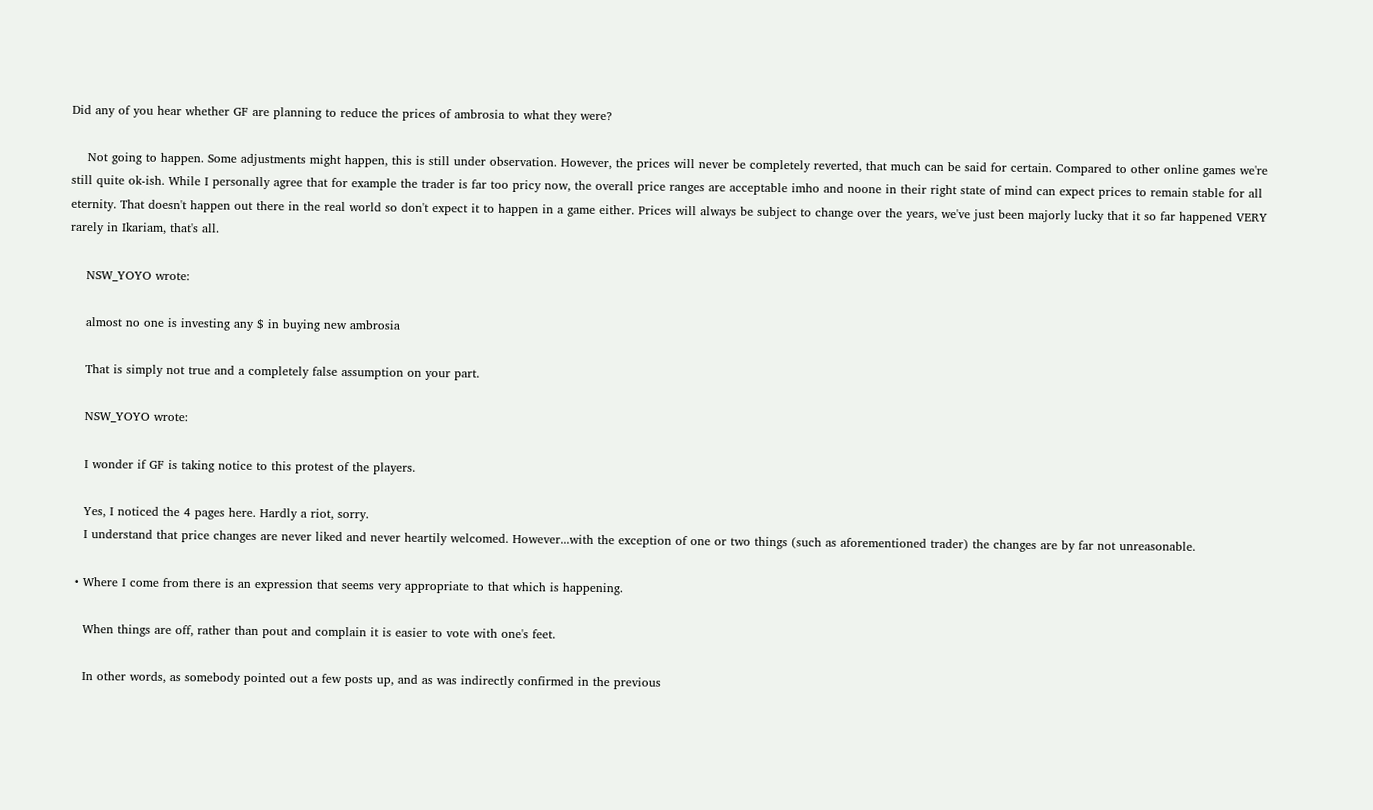Did any of you hear whether GF are planning to reduce the prices of ambrosia to what they were?

    Not going to happen. Some adjustments might happen, this is still under observation. However, the prices will never be completely reverted, that much can be said for certain. Compared to other online games we're still quite ok-ish. While I personally agree that for example the trader is far too pricy now, the overall price ranges are acceptable imho and noone in their right state of mind can expect prices to remain stable for all eternity. That doesn't happen out there in the real world so don't expect it to happen in a game either. Prices will always be subject to change over the years, we've just been majorly lucky that it so far happened VERY rarely in Ikariam, that's all.

    NSW_YOYO wrote:

    almost no one is investing any $ in buying new ambrosia

    That is simply not true and a completely false assumption on your part.

    NSW_YOYO wrote:

    I wonder if GF is taking notice to this protest of the players.

    Yes, I noticed the 4 pages here. Hardly a riot, sorry.
    I understand that price changes are never liked and never heartily welcomed. However...with the exception of one or two things (such as aforementioned trader) the changes are by far not unreasonable.

  • Where I come from there is an expression that seems very appropriate to that which is happening.

    When things are off, rather than pout and complain it is easier to vote with one's feet.

    In other words, as somebody pointed out a few posts up, and as was indirectly confirmed in the previous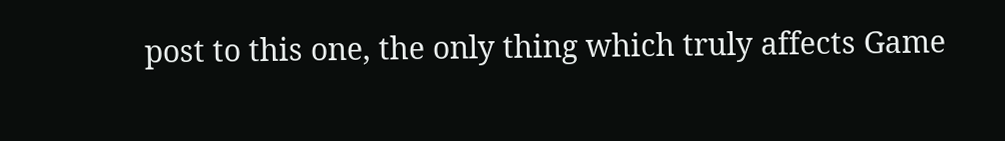post to this one, the only thing which truly affects Game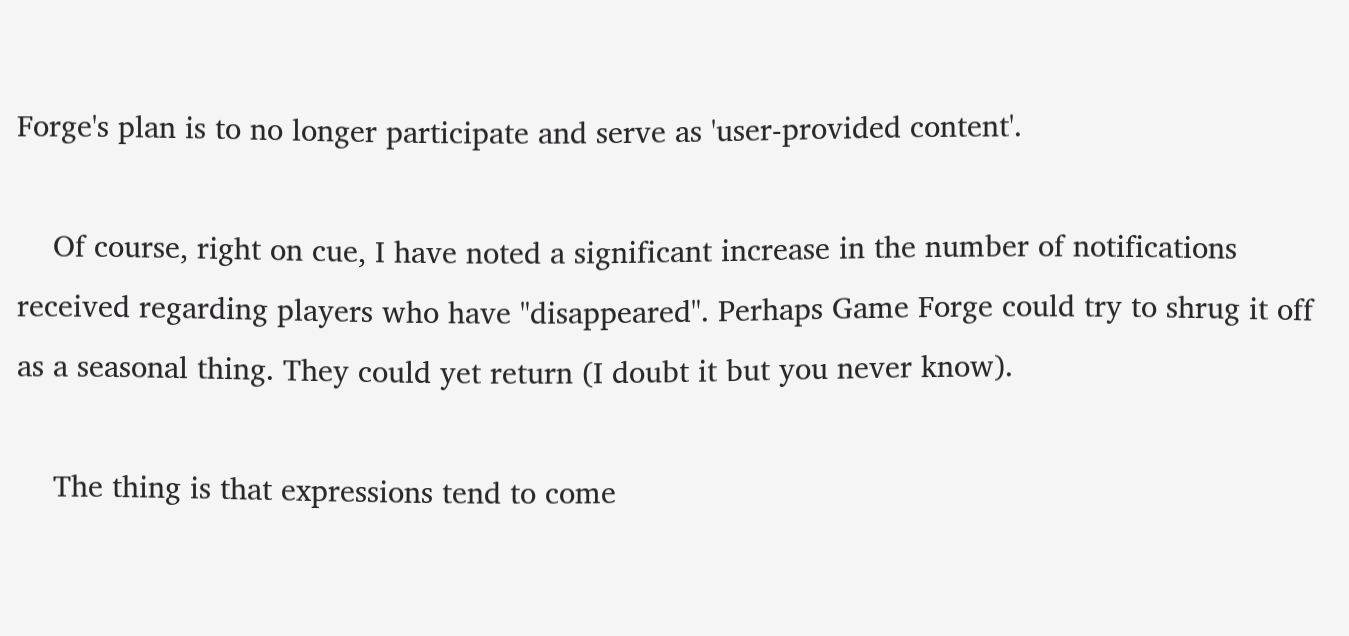Forge's plan is to no longer participate and serve as 'user-provided content'.

    Of course, right on cue, I have noted a significant increase in the number of notifications received regarding players who have "disappeared". Perhaps Game Forge could try to shrug it off as a seasonal thing. They could yet return (I doubt it but you never know).

    The thing is that expressions tend to come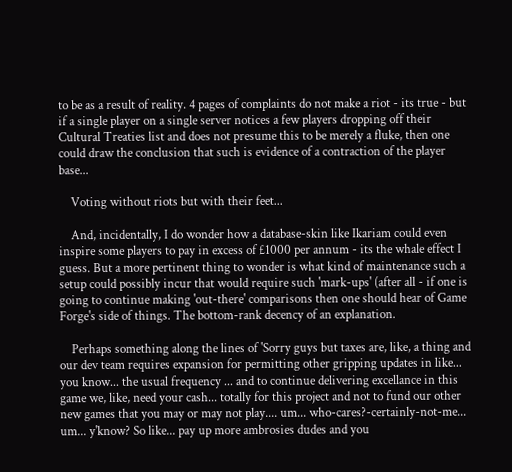to be as a result of reality. 4 pages of complaints do not make a riot - its true - but if a single player on a single server notices a few players dropping off their Cultural Treaties list and does not presume this to be merely a fluke, then one could draw the conclusion that such is evidence of a contraction of the player base...

    Voting without riots but with their feet...

    And, incidentally, I do wonder how a database-skin like Ikariam could even inspire some players to pay in excess of £1000 per annum - its the whale effect I guess. But a more pertinent thing to wonder is what kind of maintenance such a setup could possibly incur that would require such 'mark-ups' (after all - if one is going to continue making 'out-there' comparisons then one should hear of Game Forge's side of things. The bottom-rank decency of an explanation.

    Perhaps something along the lines of 'Sorry guys but taxes are, like, a thing and our dev team requires expansion for permitting other gripping updates in like... you know... the usual frequency ... and to continue delivering excellance in this game we, like, need your cash... totally for this project and not to fund our other new games that you may or may not play.... um... who-cares?-certainly-not-me... um... y'know? So like... pay up more ambrosies dudes and you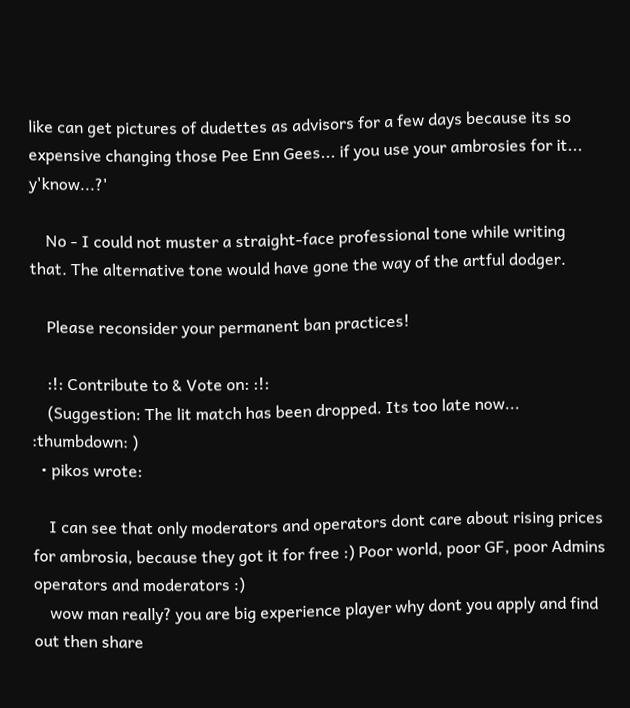like can get pictures of dudettes as advisors for a few days because its so expensive changing those Pee Enn Gees... if you use your ambrosies for it... y'know...?'

    No - I could not muster a straight-face professional tone while writing that. The alternative tone would have gone the way of the artful dodger.

    Please reconsider your permanent ban practices!

    :!: Contribute to & Vote on: :!:
    (Suggestion: The lit match has been dropped. Its too late now... :thumbdown: )
  • pikos wrote:

    I can see that only moderators and operators dont care about rising prices for ambrosia, because they got it for free :) Poor world, poor GF, poor Admins operators and moderators :)
    wow man really? you are big experience player why dont you apply and find out then share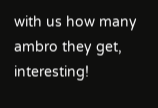with us how many ambro they get, interesting!